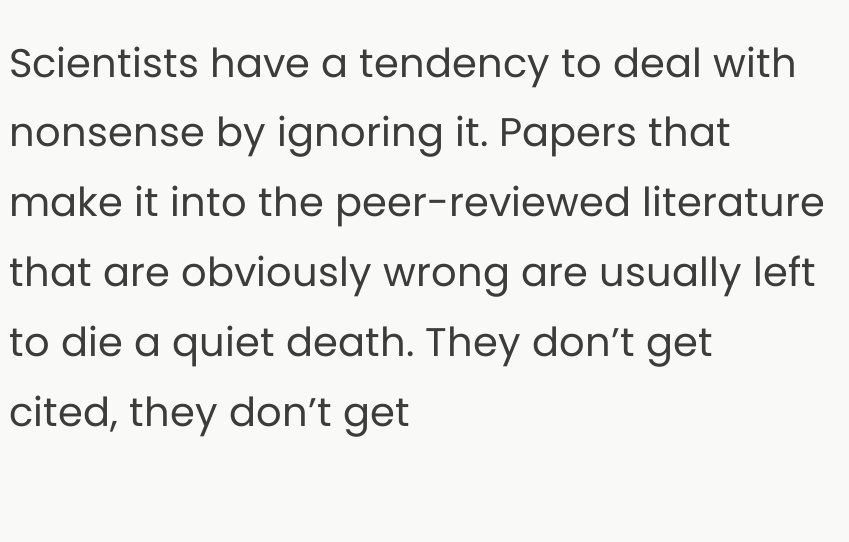Scientists have a tendency to deal with nonsense by ignoring it. Papers that make it into the peer-reviewed literature that are obviously wrong are usually left to die a quiet death. They don’t get cited, they don’t get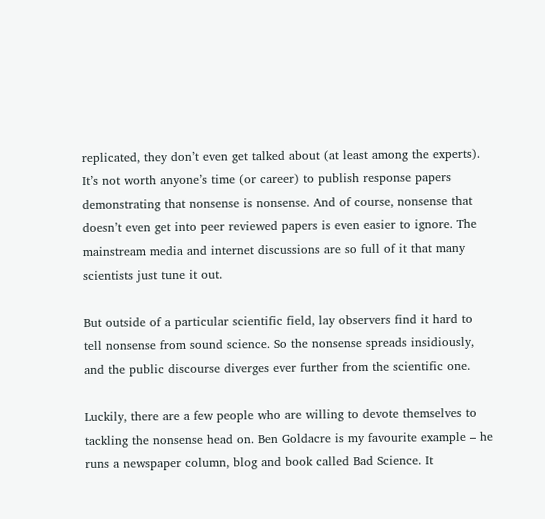replicated, they don’t even get talked about (at least among the experts). It’s not worth anyone’s time (or career) to publish response papers demonstrating that nonsense is nonsense. And of course, nonsense that doesn’t even get into peer reviewed papers is even easier to ignore. The mainstream media and internet discussions are so full of it that many scientists just tune it out.

But outside of a particular scientific field, lay observers find it hard to tell nonsense from sound science. So the nonsense spreads insidiously, and the public discourse diverges ever further from the scientific one.

Luckily, there are a few people who are willing to devote themselves to tackling the nonsense head on. Ben Goldacre is my favourite example – he runs a newspaper column, blog and book called Bad Science. It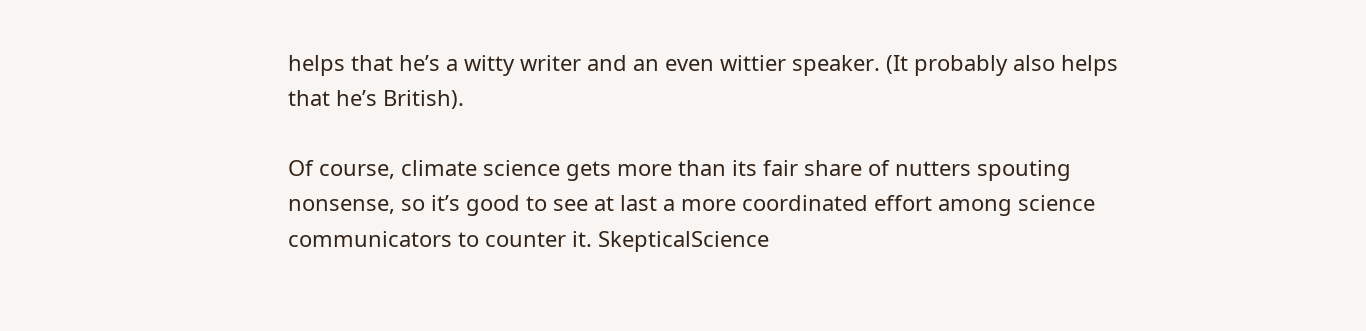helps that he’s a witty writer and an even wittier speaker. (It probably also helps that he’s British).

Of course, climate science gets more than its fair share of nutters spouting nonsense, so it’s good to see at last a more coordinated effort among science communicators to counter it. SkepticalScience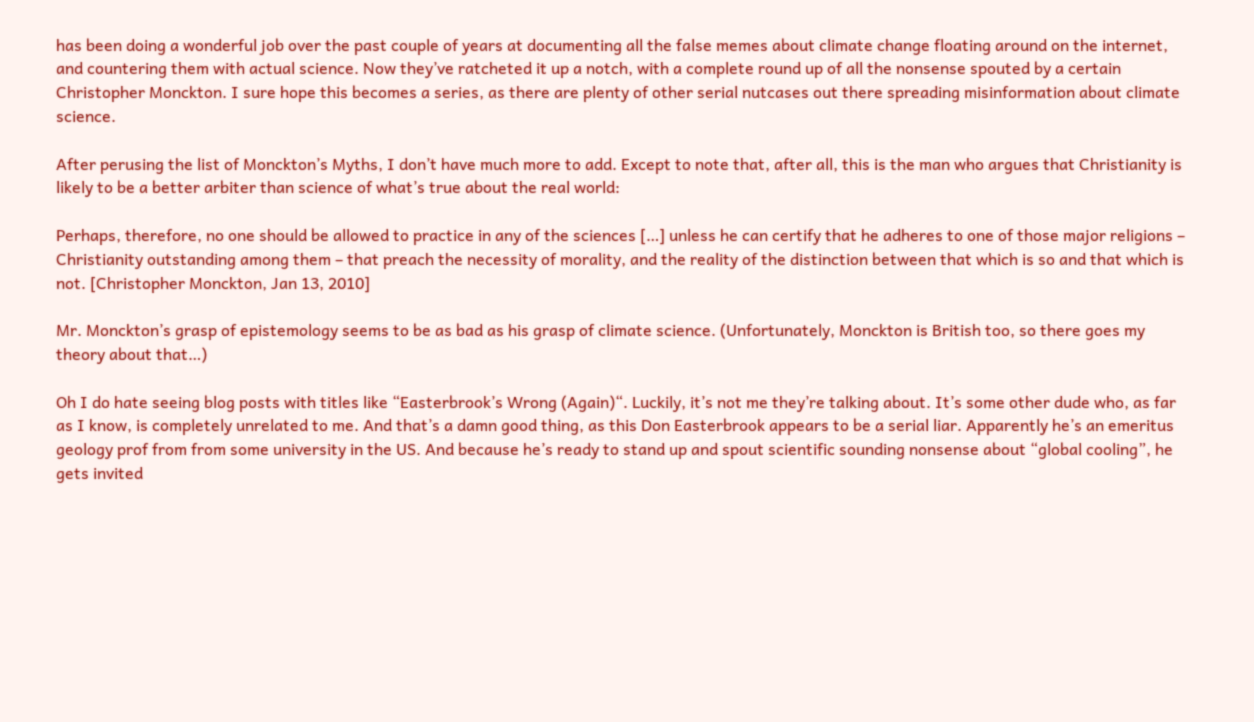has been doing a wonderful job over the past couple of years at documenting all the false memes about climate change floating around on the internet, and countering them with actual science. Now they’ve ratcheted it up a notch, with a complete round up of all the nonsense spouted by a certain Christopher Monckton. I sure hope this becomes a series, as there are plenty of other serial nutcases out there spreading misinformation about climate science.

After perusing the list of Monckton’s Myths, I don’t have much more to add. Except to note that, after all, this is the man who argues that Christianity is likely to be a better arbiter than science of what’s true about the real world:

Perhaps, therefore, no one should be allowed to practice in any of the sciences […] unless he can certify that he adheres to one of those major religions – Christianity outstanding among them – that preach the necessity of morality, and the reality of the distinction between that which is so and that which is not. [Christopher Monckton, Jan 13, 2010]

Mr. Monckton’s grasp of epistemology seems to be as bad as his grasp of climate science. (Unfortunately, Monckton is British too, so there goes my theory about that…)

Oh I do hate seeing blog posts with titles like “Easterbrook’s Wrong (Again)“. Luckily, it’s not me they’re talking about. It’s some other dude who, as far as I know, is completely unrelated to me. And that’s a damn good thing, as this Don Easterbrook appears to be a serial liar. Apparently he’s an emeritus geology prof from from some university in the US. And because he’s ready to stand up and spout scientific sounding nonsense about “global cooling”, he gets invited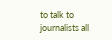to talk to journalists all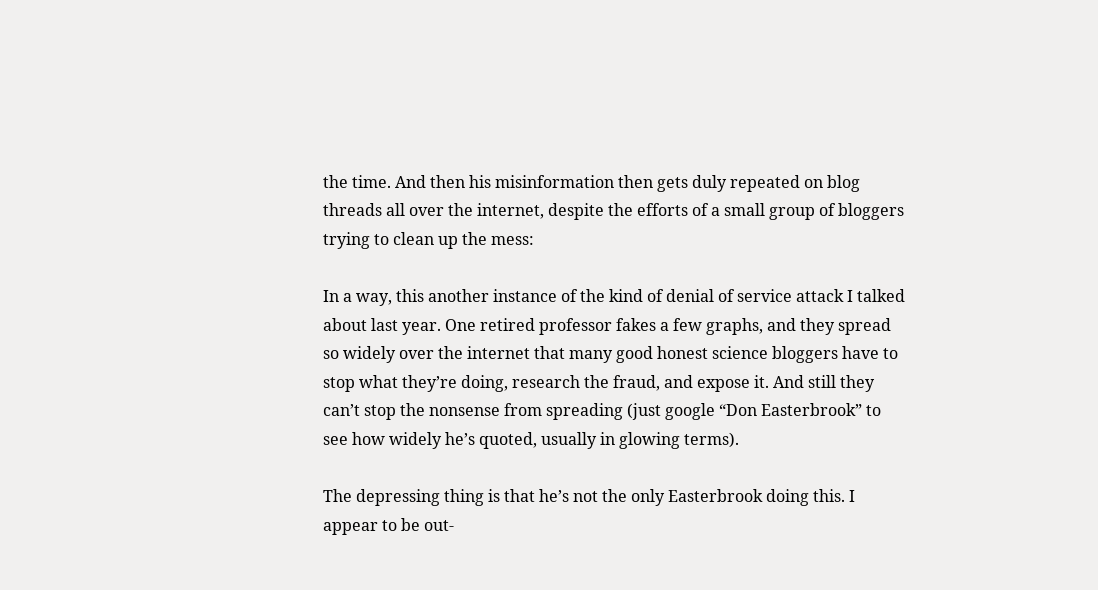the time. And then his misinformation then gets duly repeated on blog threads all over the internet, despite the efforts of a small group of bloggers trying to clean up the mess:

In a way, this another instance of the kind of denial of service attack I talked about last year. One retired professor fakes a few graphs, and they spread so widely over the internet that many good honest science bloggers have to stop what they’re doing, research the fraud, and expose it. And still they can’t stop the nonsense from spreading (just google “Don Easterbrook” to see how widely he’s quoted, usually in glowing terms).

The depressing thing is that he’s not the only Easterbrook doing this. I appear to be out-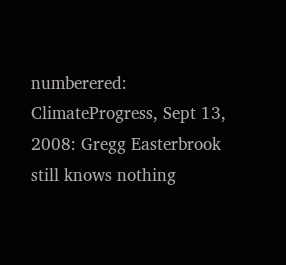numberered: ClimateProgress, Sept 13, 2008: Gregg Easterbrook still knows nothing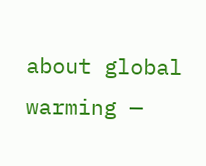about global warming —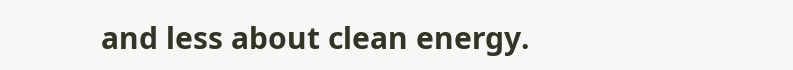and less about clean energy.